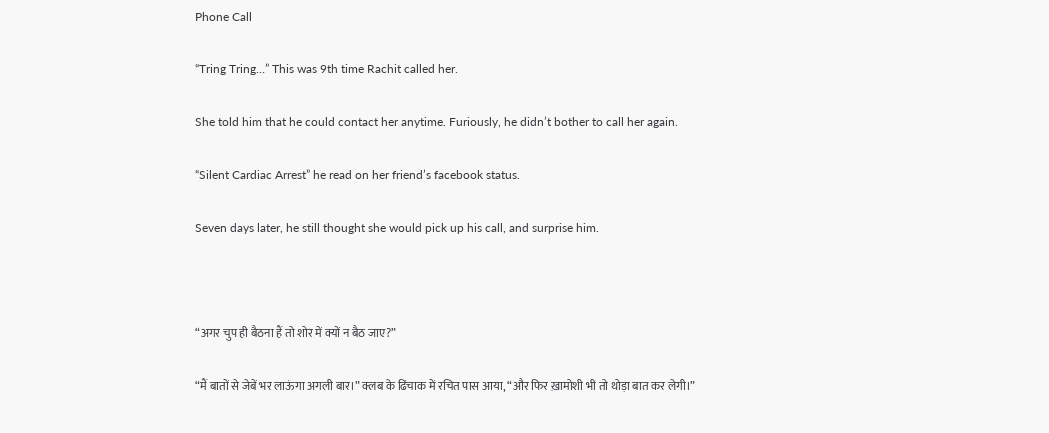Phone Call

“Tring Tring…” This was 9th time Rachit called her.

She told him that he could contact her anytime. Furiously, he didn’t bother to call her again.

“Silent Cardiac Arrest” he read on her friend’s facebook status.

Seven days later, he still thought she would pick up his call, and surprise him.



“अगर चुप ही बैठना हैं तो शोर में क्यों न बैठ जाए?”

“मैं बातों से जेबें भर लाऊंगा अगली बार।” क्लब के ढिंचाक में रचित पास आया, “और फिर ख़ामोशी भी तो थोड़ा बात कर लेगी।”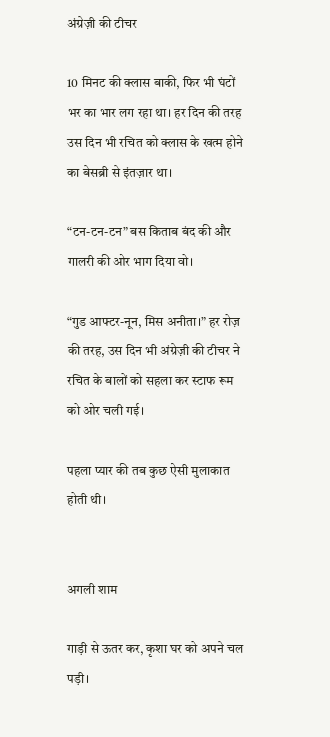अंग्रेज़ी की टीचर

10 मिनट की क्लास बाकी, फिर भी घंटों भर का भार लग रहा था। हर दिन की तरह उस दिन भी रचित को क्लास के खत्म होने का बेसब्री से इंतज़ार था।

“टन-टन-टन” बस किताब बंद की और
गालरी की ओर भाग दिया वो।

“गुड आफ्टर-नून, मिस अनीता।” हर रोज़ की तरह, उस दिन भी अंग्रेज़ी की टीचर ने रचित के बालों को सहला कर स्टाफ रूम को ओर चली गई।

पहला प्यार की तब कुछ ऐसी मुलाकात होती थी।


अगली शाम

गाड़ी से ऊतर कर, कृशा घर को अपने चल पड़ी।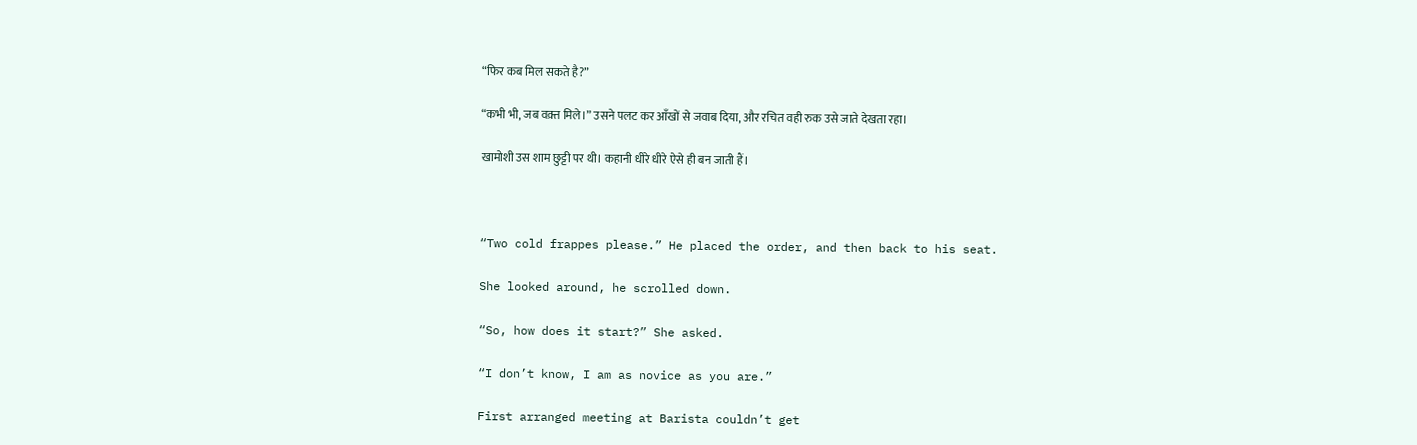“फिर कब मिल सकते है?”

“कभी भी, जब वक़्त मिले।” उसने पलट कर आँखों से जवाब दिया, और रचित वही रुक उसे जाते देखता रहा।

खामोशी उस शाम छुट्टी पर थी। कहानी धीरे धीरे ऐसे ही बन जाती हैं।



“Two cold frappes please.” He placed the order, and then back to his seat.

She looked around, he scrolled down.

“So, how does it start?” She asked.

“I don’t know, I am as novice as you are.”

First arranged meeting at Barista couldn’t get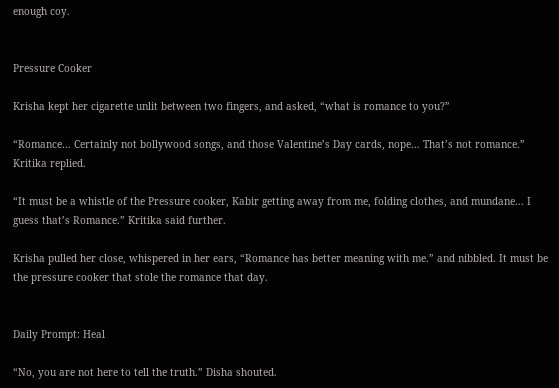enough coy.


Pressure Cooker

Krisha kept her cigarette unlit between two fingers, and asked, “what is romance to you?”

“Romance… Certainly not bollywood songs, and those Valentine’s Day cards, nope… That’s not romance.” Kritika replied.

“It must be a whistle of the Pressure cooker, Kabir getting away from me, folding clothes, and mundane… I guess that’s Romance.” Kritika said further.

Krisha pulled her close, whispered in her ears, “Romance has better meaning with me.” and nibbled. It must be the pressure cooker that stole the romance that day.


Daily Prompt: Heal

“No, you are not here to tell the truth.” Disha shouted.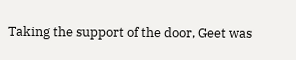Taking the support of the door, Geet was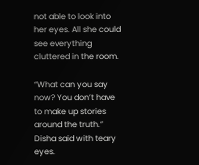not able to look into her eyes. All she could see everything cluttered in the room.

“What can you say now? You don’t have to make up stories around the truth.” Disha said with teary eyes.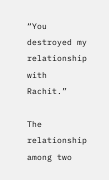“You destroyed my relationship with Rachit.”

The relationship among two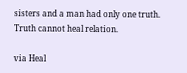sisters and a man had only one truth. Truth cannot heal relation.

via Heal